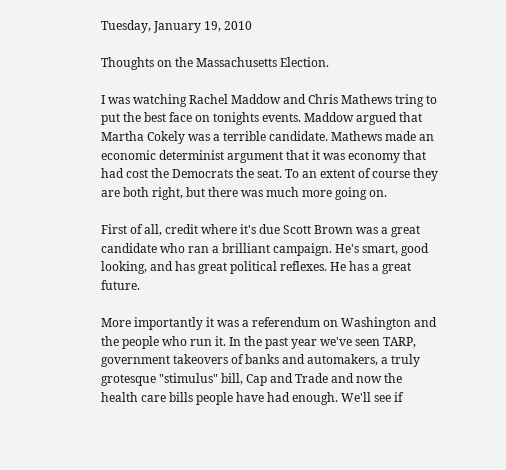Tuesday, January 19, 2010

Thoughts on the Massachusetts Election.

I was watching Rachel Maddow and Chris Mathews tring to put the best face on tonights events. Maddow argued that Martha Cokely was a terrible candidate. Mathews made an economic determinist argument that it was economy that had cost the Democrats the seat. To an extent of course they are both right, but there was much more going on.

First of all, credit where it's due Scott Brown was a great candidate who ran a brilliant campaign. He's smart, good looking, and has great political reflexes. He has a great future.

More importantly it was a referendum on Washington and the people who run it. In the past year we've seen TARP, government takeovers of banks and automakers, a truly grotesque "stimulus" bill, Cap and Trade and now the health care bills people have had enough. We'll see if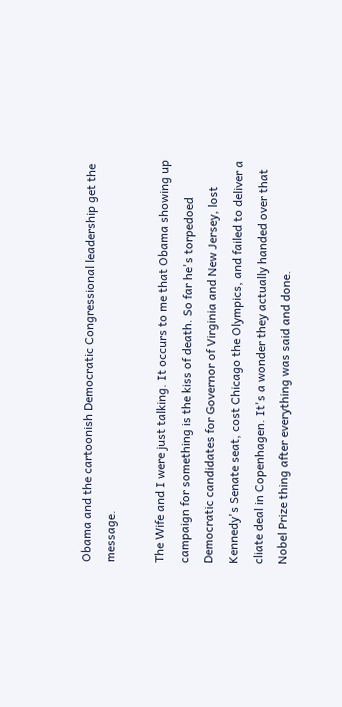Obama and the cartoonish Democratic Congressional leadership get the message.

The Wife and I were just talking. It occurs to me that Obama showing up campaign for something is the kiss of death. So far he's torpedoed Democratic candidates for Governor of Virginia and New Jersey, lost Kennedy's Senate seat, cost Chicago the Olympics, and failed to deliver a cliate deal in Copenhagen. It's a wonder they actually handed over that Nobel Prize thing after everything was said and done.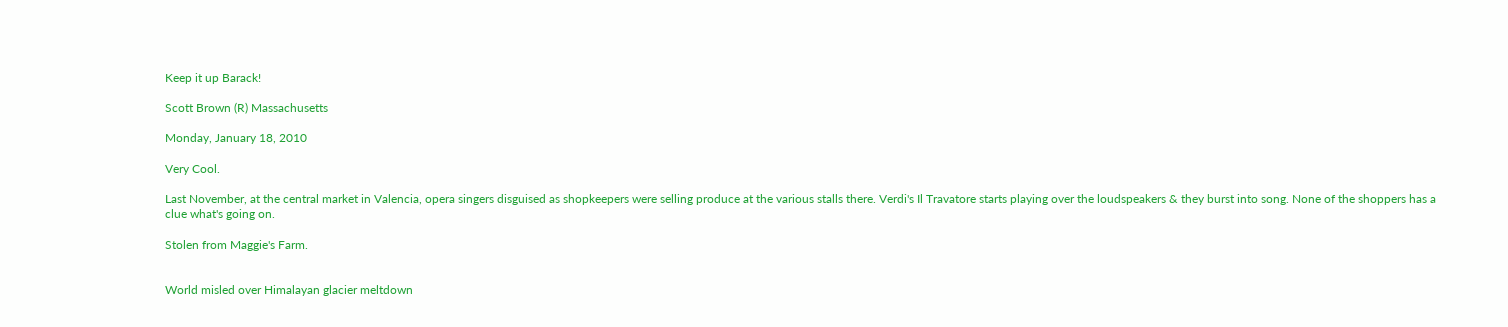Keep it up Barack!

Scott Brown (R) Massachusetts

Monday, January 18, 2010

Very Cool.

Last November, at the central market in Valencia, opera singers disguised as shopkeepers were selling produce at the various stalls there. Verdi's Il Travatore starts playing over the loudspeakers & they burst into song. None of the shoppers has a clue what's going on.

Stolen from Maggie's Farm.


World misled over Himalayan glacier meltdown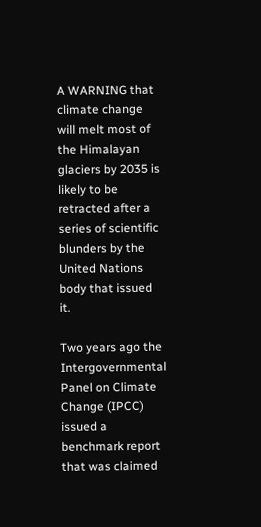A WARNING that climate change will melt most of the Himalayan glaciers by 2035 is likely to be retracted after a series of scientific blunders by the United Nations body that issued it.

Two years ago the Intergovernmental Panel on Climate Change (IPCC) issued a benchmark report that was claimed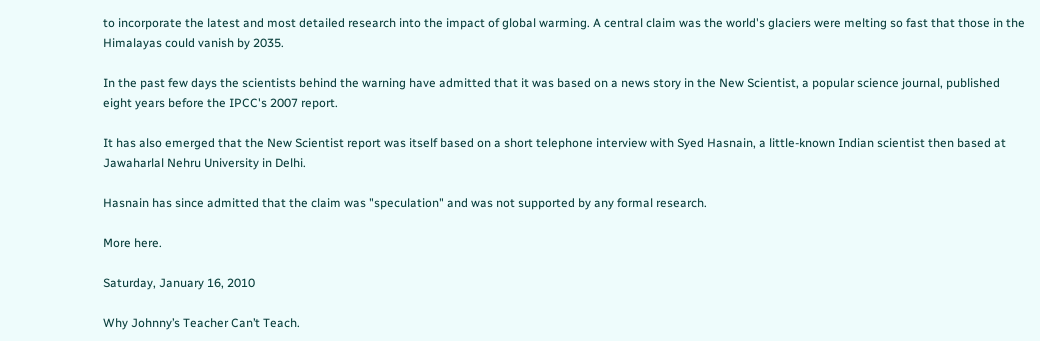to incorporate the latest and most detailed research into the impact of global warming. A central claim was the world's glaciers were melting so fast that those in the Himalayas could vanish by 2035.

In the past few days the scientists behind the warning have admitted that it was based on a news story in the New Scientist, a popular science journal, published eight years before the IPCC's 2007 report.

It has also emerged that the New Scientist report was itself based on a short telephone interview with Syed Hasnain, a little-known Indian scientist then based at Jawaharlal Nehru University in Delhi.

Hasnain has since admitted that the claim was "speculation" and was not supported by any formal research.

More here.

Saturday, January 16, 2010

Why Johnny’s Teacher Can’t Teach.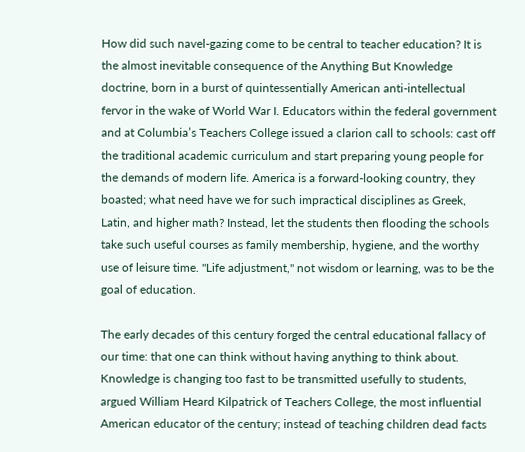How did such navel-gazing come to be central to teacher education? It is the almost inevitable consequence of the Anything But Knowledge doctrine, born in a burst of quintessentially American anti-intellectual fervor in the wake of World War I. Educators within the federal government and at Columbia’s Teachers College issued a clarion call to schools: cast off the traditional academic curriculum and start preparing young people for the demands of modern life. America is a forward-looking country, they boasted; what need have we for such impractical disciplines as Greek, Latin, and higher math? Instead, let the students then flooding the schools take such useful courses as family membership, hygiene, and the worthy use of leisure time. "Life adjustment," not wisdom or learning, was to be the goal of education.

The early decades of this century forged the central educational fallacy of our time: that one can think without having anything to think about. Knowledge is changing too fast to be transmitted usefully to students, argued William Heard Kilpatrick of Teachers College, the most influential American educator of the century; instead of teaching children dead facts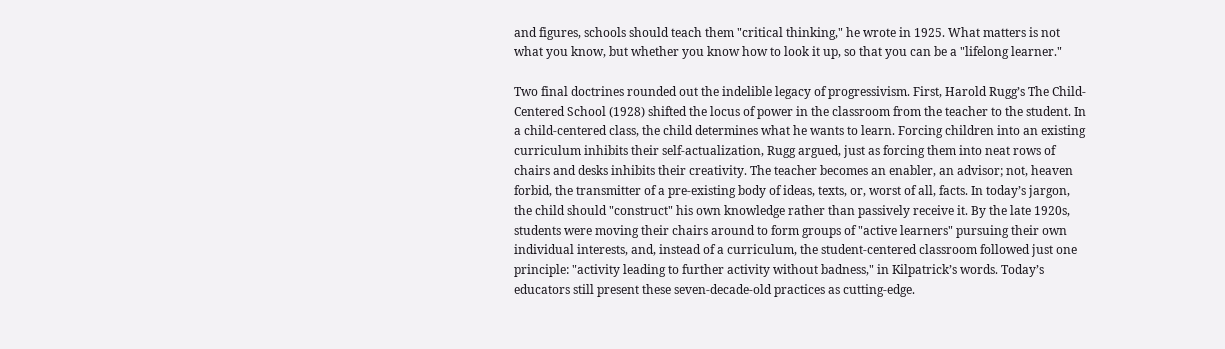and figures, schools should teach them "critical thinking," he wrote in 1925. What matters is not what you know, but whether you know how to look it up, so that you can be a "lifelong learner."

Two final doctrines rounded out the indelible legacy of progressivism. First, Harold Rugg’s The Child-Centered School (1928) shifted the locus of power in the classroom from the teacher to the student. In a child-centered class, the child determines what he wants to learn. Forcing children into an existing curriculum inhibits their self-actualization, Rugg argued, just as forcing them into neat rows of chairs and desks inhibits their creativity. The teacher becomes an enabler, an advisor; not, heaven forbid, the transmitter of a pre-existing body of ideas, texts, or, worst of all, facts. In today’s jargon, the child should "construct" his own knowledge rather than passively receive it. By the late 1920s, students were moving their chairs around to form groups of "active learners" pursuing their own individual interests, and, instead of a curriculum, the student-centered classroom followed just one principle: "activity leading to further activity without badness," in Kilpatrick’s words. Today’s educators still present these seven-decade-old practices as cutting-edge.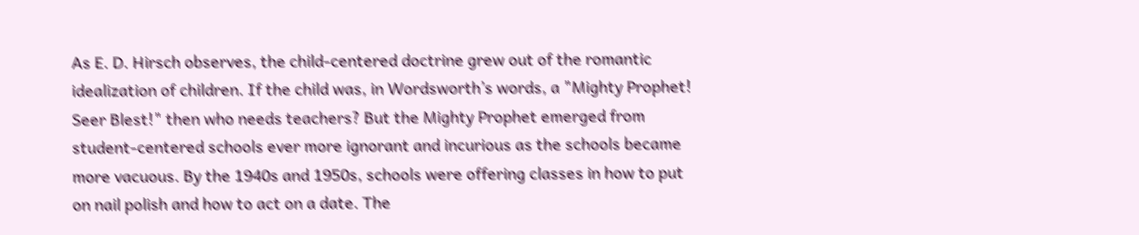As E. D. Hirsch observes, the child-centered doctrine grew out of the romantic idealization of children. If the child was, in Wordsworth’s words, a "Mighty Prophet! Seer Blest!" then who needs teachers? But the Mighty Prophet emerged from student-centered schools ever more ignorant and incurious as the schools became more vacuous. By the 1940s and 1950s, schools were offering classes in how to put on nail polish and how to act on a date. The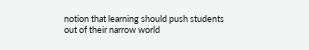notion that learning should push students out of their narrow world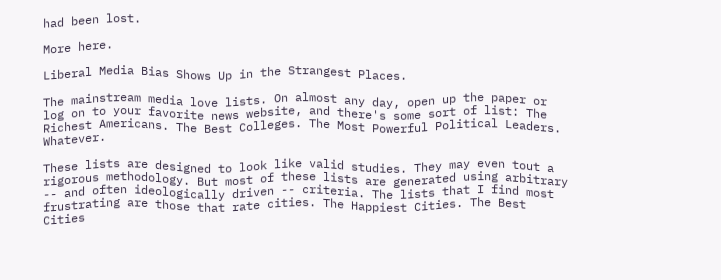had been lost.

More here.

Liberal Media Bias Shows Up in the Strangest Places.

The mainstream media love lists. On almost any day, open up the paper or log on to your favorite news website, and there's some sort of list: The Richest Americans. The Best Colleges. The Most Powerful Political Leaders. Whatever.

These lists are designed to look like valid studies. They may even tout a rigorous methodology. But most of these lists are generated using arbitrary -- and often ideologically driven -- criteria. The lists that I find most frustrating are those that rate cities. The Happiest Cities. The Best Cities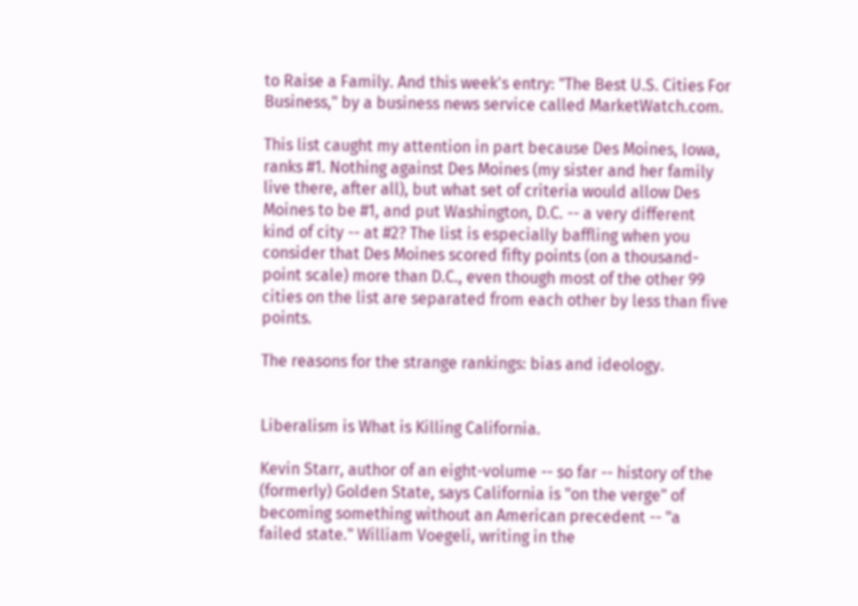to Raise a Family. And this week's entry: "The Best U.S. Cities For Business," by a business news service called MarketWatch.com.

This list caught my attention in part because Des Moines, Iowa, ranks #1. Nothing against Des Moines (my sister and her family live there, after all), but what set of criteria would allow Des Moines to be #1, and put Washington, D.C. -- a very different kind of city -- at #2? The list is especially baffling when you consider that Des Moines scored fifty points (on a thousand-point scale) more than D.C., even though most of the other 99 cities on the list are separated from each other by less than five points.

The reasons for the strange rankings: bias and ideology.


Liberalism is What is Killing California.

Kevin Starr, author of an eight-volume -- so far -- history of the (formerly) Golden State, says California is "on the verge" of becoming something without an American precedent -- "a failed state." William Voegeli, writing in the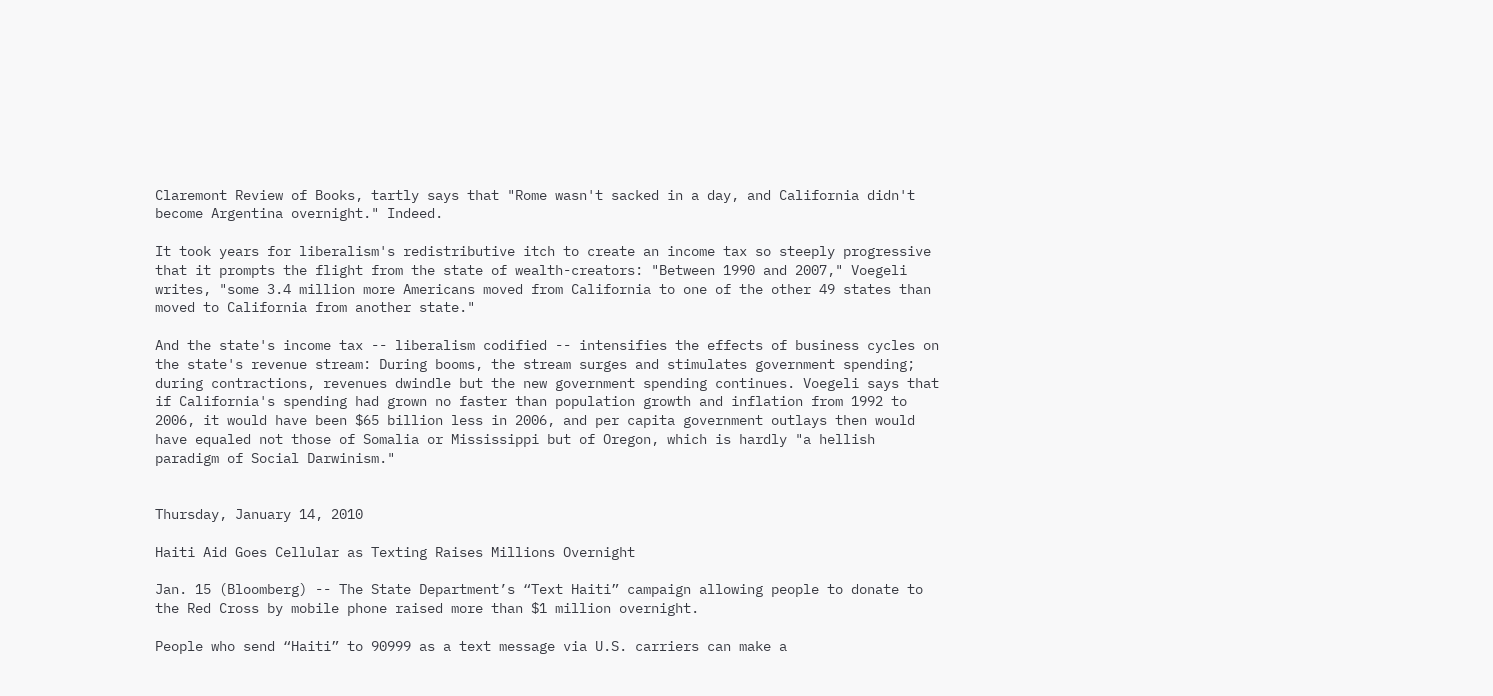Claremont Review of Books, tartly says that "Rome wasn't sacked in a day, and California didn't become Argentina overnight." Indeed.

It took years for liberalism's redistributive itch to create an income tax so steeply progressive that it prompts the flight from the state of wealth-creators: "Between 1990 and 2007," Voegeli writes, "some 3.4 million more Americans moved from California to one of the other 49 states than moved to California from another state."

And the state's income tax -- liberalism codified -- intensifies the effects of business cycles on the state's revenue stream: During booms, the stream surges and stimulates government spending; during contractions, revenues dwindle but the new government spending continues. Voegeli says that if California's spending had grown no faster than population growth and inflation from 1992 to 2006, it would have been $65 billion less in 2006, and per capita government outlays then would have equaled not those of Somalia or Mississippi but of Oregon, which is hardly "a hellish paradigm of Social Darwinism."


Thursday, January 14, 2010

Haiti Aid Goes Cellular as Texting Raises Millions Overnight

Jan. 15 (Bloomberg) -- The State Department’s “Text Haiti” campaign allowing people to donate to the Red Cross by mobile phone raised more than $1 million overnight.

People who send “Haiti” to 90999 as a text message via U.S. carriers can make a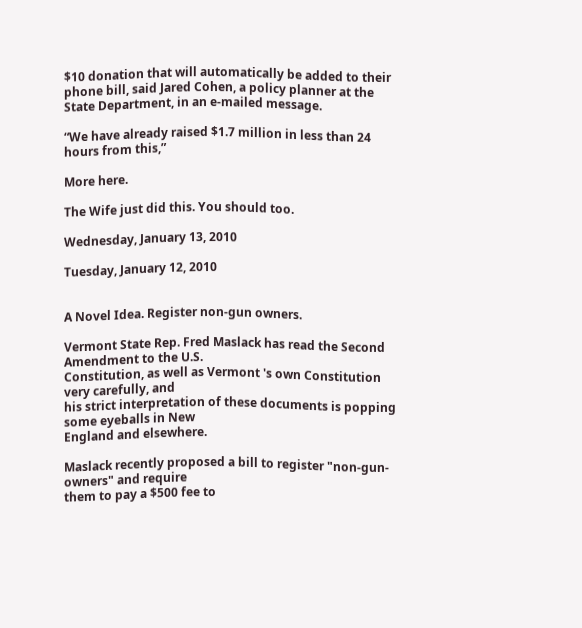$10 donation that will automatically be added to their phone bill, said Jared Cohen, a policy planner at the State Department, in an e-mailed message.

“We have already raised $1.7 million in less than 24 hours from this,”

More here.

The Wife just did this. You should too.

Wednesday, January 13, 2010

Tuesday, January 12, 2010


A Novel Idea. Register non-gun owners.

Vermont State Rep. Fred Maslack has read the Second Amendment to the U.S.
Constitution, as well as Vermont 's own Constitution very carefully, and
his strict interpretation of these documents is popping some eyeballs in New
England and elsewhere.

Maslack recently proposed a bill to register "non-gun-owners" and require
them to pay a $500 fee to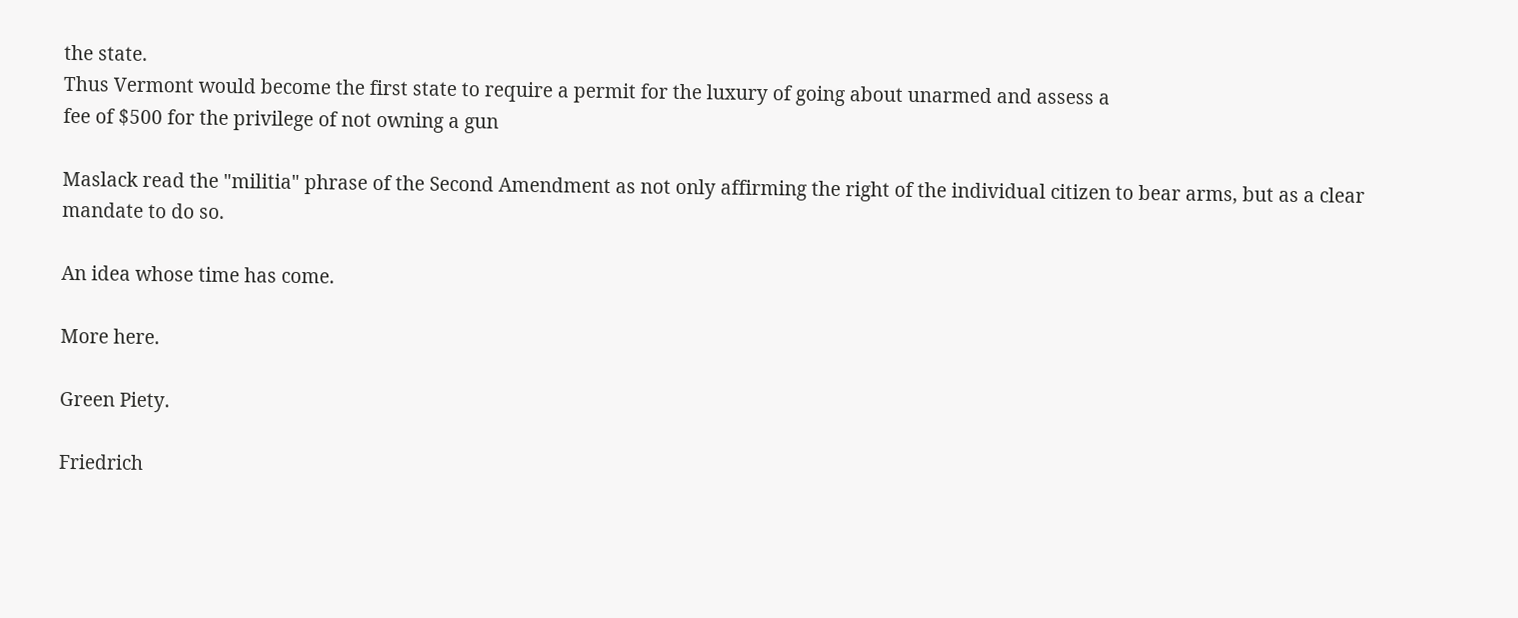the state.
Thus Vermont would become the first state to require a permit for the luxury of going about unarmed and assess a
fee of $500 for the privilege of not owning a gun

Maslack read the "militia" phrase of the Second Amendment as not only affirming the right of the individual citizen to bear arms, but as a clear
mandate to do so.

An idea whose time has come.

More here.

Green Piety.

Friedrich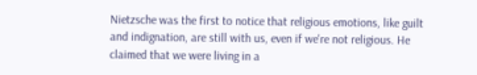Nietzsche was the first to notice that religious emotions, like guilt and indignation, are still with us, even if we're not religious. He claimed that we were living in a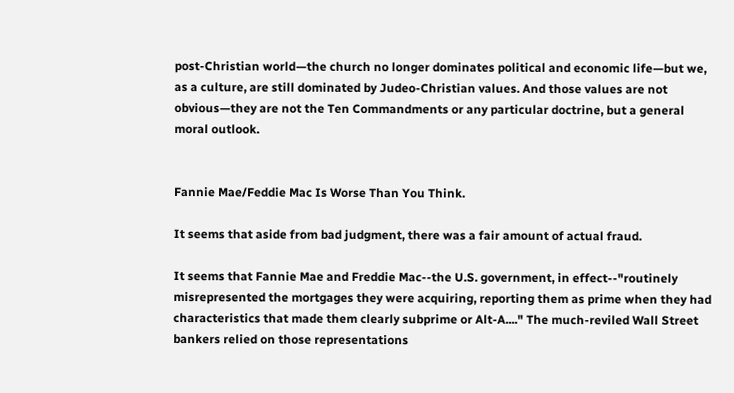post-Christian world—the church no longer dominates political and economic life—but we, as a culture, are still dominated by Judeo-Christian values. And those values are not obvious—they are not the Ten Commandments or any particular doctrine, but a general moral outlook.


Fannie Mae/Feddie Mac Is Worse Than You Think.

It seems that aside from bad judgment, there was a fair amount of actual fraud.

It seems that Fannie Mae and Freddie Mac--the U.S. government, in effect--"routinely misrepresented the mortgages they were acquiring, reporting them as prime when they had characteristics that made them clearly subprime or Alt-A...." The much-reviled Wall Street bankers relied on those representations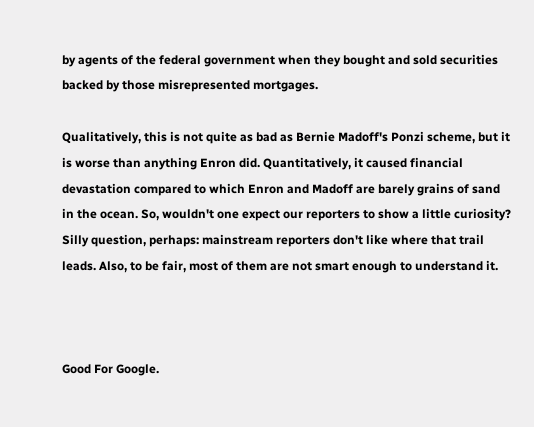by agents of the federal government when they bought and sold securities backed by those misrepresented mortgages.

Qualitatively, this is not quite as bad as Bernie Madoff's Ponzi scheme, but it is worse than anything Enron did. Quantitatively, it caused financial devastation compared to which Enron and Madoff are barely grains of sand in the ocean. So, wouldn't one expect our reporters to show a little curiosity? Silly question, perhaps: mainstream reporters don't like where that trail leads. Also, to be fair, most of them are not smart enough to understand it.



Good For Google.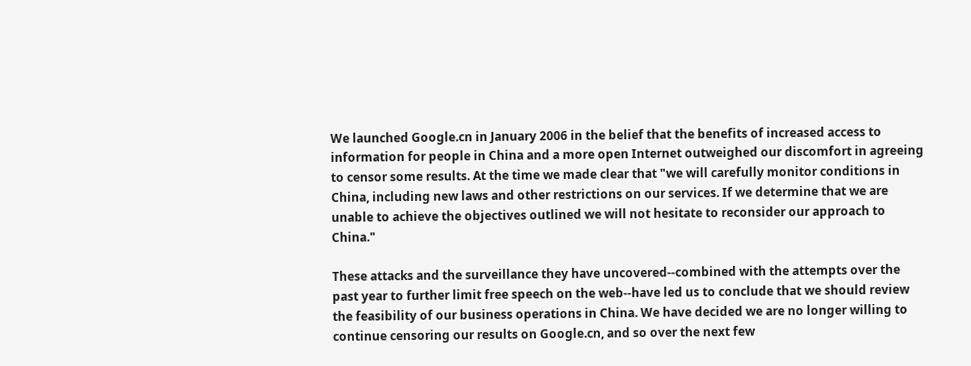We launched Google.cn in January 2006 in the belief that the benefits of increased access to information for people in China and a more open Internet outweighed our discomfort in agreeing to censor some results. At the time we made clear that "we will carefully monitor conditions in China, including new laws and other restrictions on our services. If we determine that we are unable to achieve the objectives outlined we will not hesitate to reconsider our approach to China."

These attacks and the surveillance they have uncovered--combined with the attempts over the past year to further limit free speech on the web--have led us to conclude that we should review the feasibility of our business operations in China. We have decided we are no longer willing to continue censoring our results on Google.cn, and so over the next few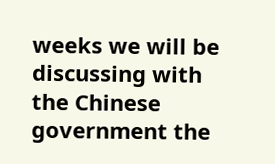weeks we will be discussing with the Chinese government the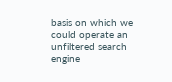basis on which we could operate an unfiltered search engine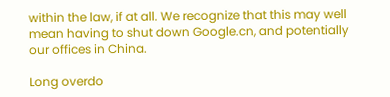within the law, if at all. We recognize that this may well mean having to shut down Google.cn, and potentially our offices in China.

Long overdo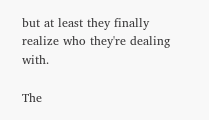but at least they finally realize who they're dealing with.

The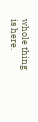whole thing is here.